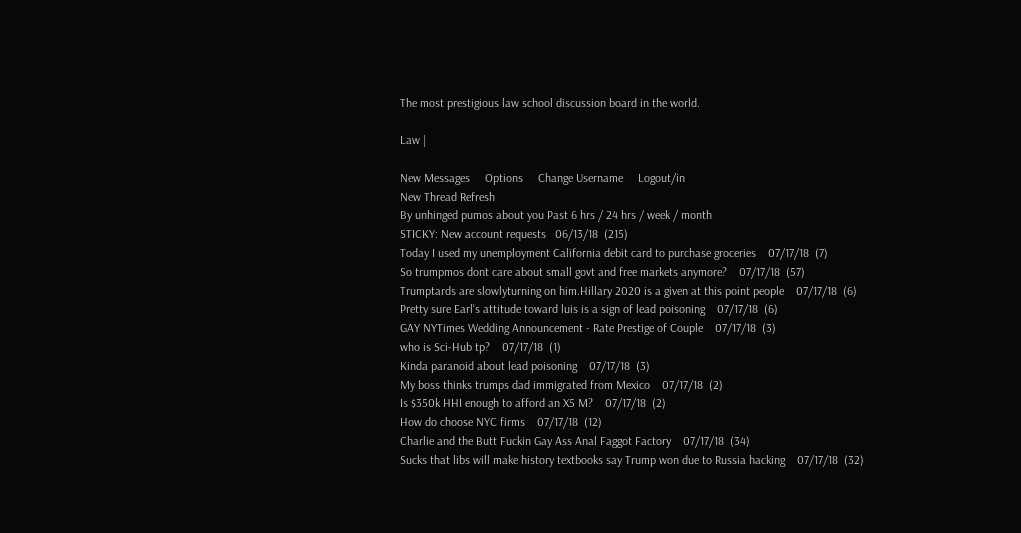The most prestigious law school discussion board in the world.

Law |

New Messages     Options     Change Username     Logout/in
New Thread Refresh
By unhinged pumos about you Past 6 hrs / 24 hrs / week / month
STICKY: New account requests   06/13/18  (215)
Today I used my unemployment California debit card to purchase groceries    07/17/18  (7)
So trumpmos dont care about small govt and free markets anymore?    07/17/18  (57)
Trumptards are slowlyturning on him.Hillary 2020 is a given at this point people    07/17/18  (6)
Pretty sure Earl's attitude toward luis is a sign of lead poisoning    07/17/18  (6)
GAY NYTimes Wedding Announcement - Rate Prestige of Couple    07/17/18  (3)
who is Sci-Hub tp?    07/17/18  (1)
Kinda paranoid about lead poisoning    07/17/18  (3)
My boss thinks trumps dad immigrated from Mexico    07/17/18  (2)
Is $350k HHI enough to afford an X5 M?    07/17/18  (2)
How do choose NYC firms    07/17/18  (12)
Charlie and the Butt Fuckin Gay Ass Anal Faggot Factory    07/17/18  (34)
Sucks that libs will make history textbooks say Trump won due to Russia hacking    07/17/18  (32)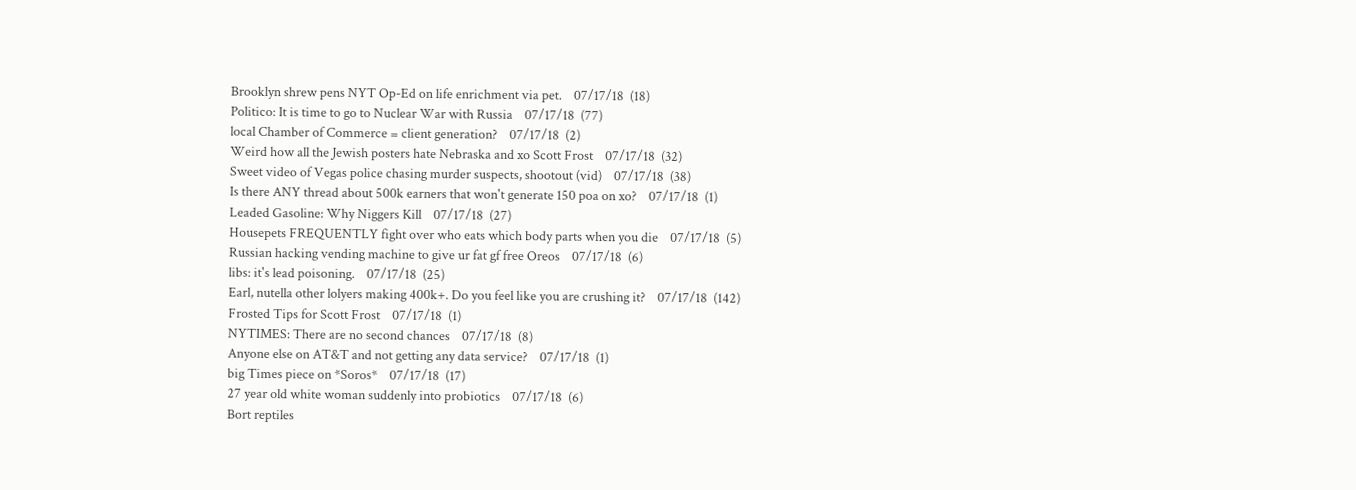Brooklyn shrew pens NYT Op-Ed on life enrichment via pet.    07/17/18  (18)
Politico: It is time to go to Nuclear War with Russia    07/17/18  (77)
local Chamber of Commerce = client generation?    07/17/18  (2)
Weird how all the Jewish posters hate Nebraska and xo Scott Frost    07/17/18  (32)
Sweet video of Vegas police chasing murder suspects, shootout (vid)    07/17/18  (38)
Is there ANY thread about 500k earners that won't generate 150 poa on xo?    07/17/18  (1)
Leaded Gasoline: Why Niggers Kill    07/17/18  (27)
Housepets FREQUENTLY fight over who eats which body parts when you die    07/17/18  (5)
Russian hacking vending machine to give ur fat gf free Oreos    07/17/18  (6)
libs: it's lead poisoning.    07/17/18  (25)
Earl, nutella other lolyers making 400k+. Do you feel like you are crushing it?    07/17/18  (142)
Frosted Tips for Scott Frost    07/17/18  (1)
NYTIMES: There are no second chances    07/17/18  (8)
Anyone else on AT&T and not getting any data service?    07/17/18  (1)
big Times piece on *Soros*    07/17/18  (17)
27 year old white woman suddenly into probiotics    07/17/18  (6)
Bort reptiles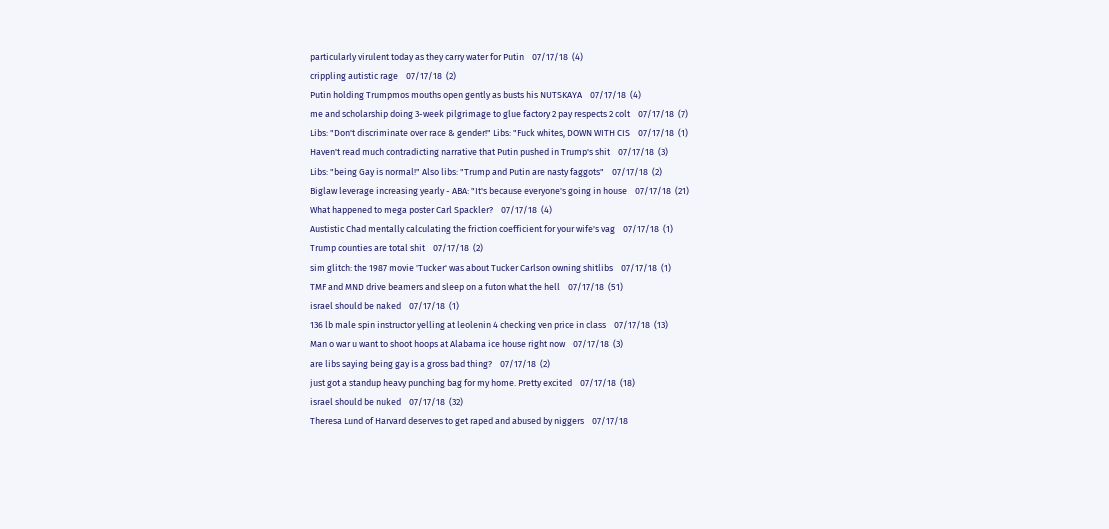particularly virulent today as they carry water for Putin    07/17/18  (4)
crippling autistic rage    07/17/18  (2)
Putin holding Trumpmos mouths open gently as busts his NUTSKAYA    07/17/18  (4)
me and scholarship doing 3-week pilgrimage to glue factory 2 pay respects 2 colt    07/17/18  (7)
Libs: "Don't discriminate over race & gender!" Libs: "Fuck whites, DOWN WITH CIS    07/17/18  (1)
Haven't read much contradicting narrative that Putin pushed in Trump's shit    07/17/18  (3)
Libs: "being Gay is normal!" Also libs: "Trump and Putin are nasty faggots"    07/17/18  (2)
Biglaw leverage increasing yearly - ABA: "It's because everyone's going in house    07/17/18  (21)
What happened to mega poster Carl Spackler?    07/17/18  (4)
Austistic Chad mentally calculating the friction coefficient for your wife's vag    07/17/18  (1)
Trump counties are total shit    07/17/18  (2)
sim glitch: the 1987 movie 'Tucker' was about Tucker Carlson owning shitlibs    07/17/18  (1)
TMF and MND drive beamers and sleep on a futon what the hell    07/17/18  (51)
israel should be naked    07/17/18  (1)
136 lb male spin instructor yelling at leolenin 4 checking ven price in class    07/17/18  (13)
Man o war u want to shoot hoops at Alabama ice house right now    07/17/18  (3)
are libs saying being gay is a gross bad thing?    07/17/18  (2)
just got a standup heavy punching bag for my home. Pretty excited    07/17/18  (18)
israel should be nuked    07/17/18  (32)
Theresa Lund of Harvard deserves to get raped and abused by niggers    07/17/18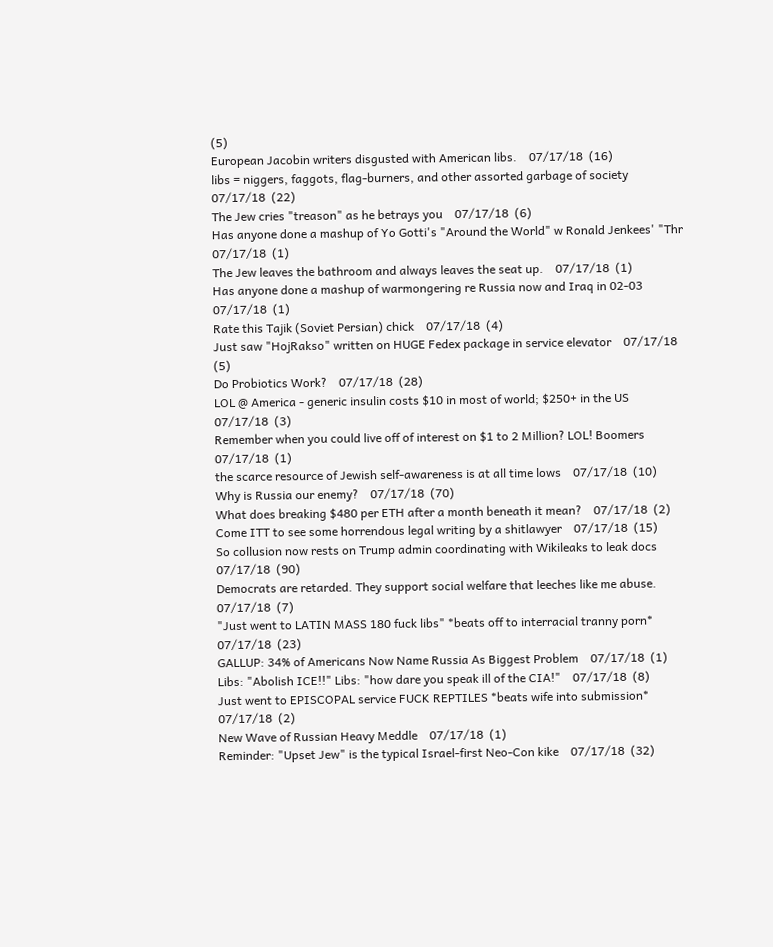(5)
European Jacobin writers disgusted with American libs.    07/17/18  (16)
libs = niggers, faggots, flag-burners, and other assorted garbage of society    07/17/18  (22)
The Jew cries "treason" as he betrays you    07/17/18  (6)
Has anyone done a mashup of Yo Gotti's "Around the World" w Ronald Jenkees' "Thr    07/17/18  (1)
The Jew leaves the bathroom and always leaves the seat up.    07/17/18  (1)
Has anyone done a mashup of warmongering re Russia now and Iraq in 02-03    07/17/18  (1)
Rate this Tajik (Soviet Persian) chick    07/17/18  (4)
Just saw "HojRakso" written on HUGE Fedex package in service elevator    07/17/18  (5)
Do Probiotics Work?    07/17/18  (28)
LOL @ America - generic insulin costs $10 in most of world; $250+ in the US    07/17/18  (3)
Remember when you could live off of interest on $1 to 2 Million? LOL! Boomers    07/17/18  (1)
the scarce resource of Jewish self-awareness is at all time lows    07/17/18  (10)
Why is Russia our enemy?    07/17/18  (70)
What does breaking $480 per ETH after a month beneath it mean?    07/17/18  (2)
Come ITT to see some horrendous legal writing by a shitlawyer    07/17/18  (15)
So collusion now rests on Trump admin coordinating with Wikileaks to leak docs    07/17/18  (90)
Democrats are retarded. They support social welfare that leeches like me abuse.    07/17/18  (7)
"Just went to LATIN MASS 180 fuck libs" *beats off to interracial tranny porn*    07/17/18  (23)
GALLUP: 34% of Americans Now Name Russia As Biggest Problem    07/17/18  (1)
Libs: "Abolish ICE!!" Libs: "how dare you speak ill of the CIA!"    07/17/18  (8)
Just went to EPISCOPAL service FUCK REPTILES *beats wife into submission*    07/17/18  (2)
New Wave of Russian Heavy Meddle    07/17/18  (1)
Reminder: "Upset Jew" is the typical Israel-first Neo-Con kike    07/17/18  (32)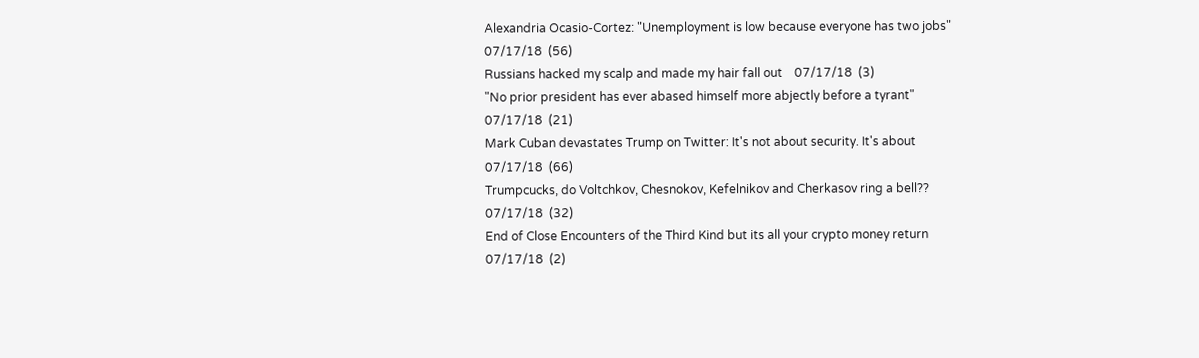Alexandria Ocasio-Cortez: "Unemployment is low because everyone has two jobs"    07/17/18  (56)
Russians hacked my scalp and made my hair fall out    07/17/18  (3)
"No prior president has ever abased himself more abjectly before a tyrant"    07/17/18  (21)
Mark Cuban devastates Trump on Twitter: It's not about security. It's about    07/17/18  (66)
Trumpcucks, do Voltchkov, Chesnokov, Kefelnikov and Cherkasov ring a bell??    07/17/18  (32)
End of Close Encounters of the Third Kind but its all your crypto money return    07/17/18  (2)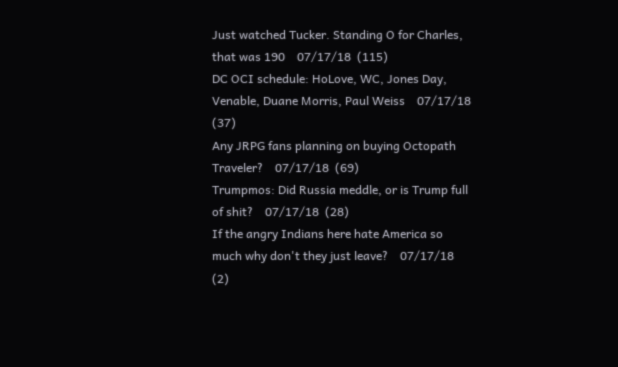Just watched Tucker. Standing O for Charles, that was 190    07/17/18  (115)
DC OCI schedule: HoLove, WC, Jones Day, Venable, Duane Morris, Paul Weiss    07/17/18  (37)
Any JRPG fans planning on buying Octopath Traveler?    07/17/18  (69)
Trumpmos: Did Russia meddle, or is Trump full of shit?    07/17/18  (28)
If the angry Indians here hate America so much why don't they just leave?    07/17/18  (2)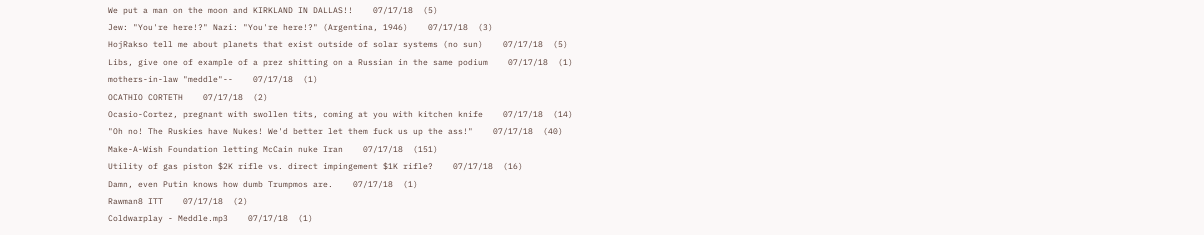We put a man on the moon and KIRKLAND IN DALLAS!!    07/17/18  (5)
Jew: "You're here!?" Nazi: "You're here!?" (Argentina, 1946)    07/17/18  (3)
HojRakso tell me about planets that exist outside of solar systems (no sun)    07/17/18  (5)
Libs, give one of example of a prez shitting on a Russian in the same podium    07/17/18  (1)
mothers-in-law "meddle"--    07/17/18  (1)
OCATHIO CORTETH    07/17/18  (2)
Ocasio-Cortez, pregnant with swollen tits, coming at you with kitchen knife    07/17/18  (14)
"Oh no! The Ruskies have Nukes! We'd better let them fuck us up the ass!"    07/17/18  (40)
Make-A-Wish Foundation letting McCain nuke Iran    07/17/18  (151)
Utility of gas piston $2K rifle vs. direct impingement $1K rifle?    07/17/18  (16)
Damn, even Putin knows how dumb Trumpmos are.    07/17/18  (1)
Rawman8 ITT    07/17/18  (2)
Coldwarplay - Meddle.mp3    07/17/18  (1)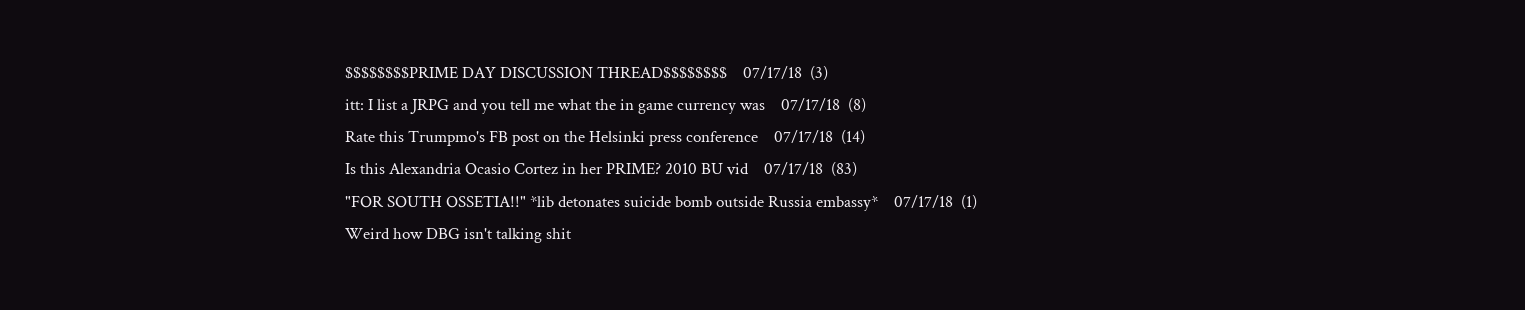$$$$$$$$PRIME DAY DISCUSSION THREAD$$$$$$$$    07/17/18  (3)
itt: I list a JRPG and you tell me what the in game currency was    07/17/18  (8)
Rate this Trumpmo's FB post on the Helsinki press conference    07/17/18  (14)
Is this Alexandria Ocasio Cortez in her PRIME? 2010 BU vid    07/17/18  (83)
"FOR SOUTH OSSETIA!!" *lib detonates suicide bomb outside Russia embassy*    07/17/18  (1)
Weird how DBG isn't talking shit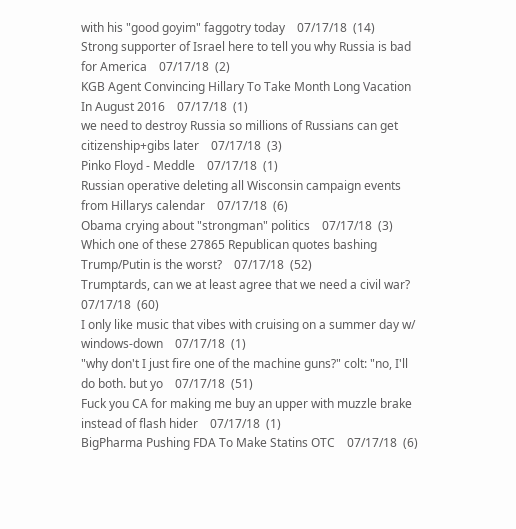with his "good goyim" faggotry today    07/17/18  (14)
Strong supporter of Israel here to tell you why Russia is bad for America    07/17/18  (2)
KGB Agent Convincing Hillary To Take Month Long Vacation In August 2016    07/17/18  (1)
we need to destroy Russia so millions of Russians can get citizenship+gibs later    07/17/18  (3)
Pinko Floyd - Meddle    07/17/18  (1)
Russian operative deleting all Wisconsin campaign events from Hillarys calendar    07/17/18  (6)
Obama crying about "strongman" politics    07/17/18  (3)
Which one of these 27865 Republican quotes bashing Trump/Putin is the worst?    07/17/18  (52)
Trumptards, can we at least agree that we need a civil war?    07/17/18  (60)
I only like music that vibes with cruising on a summer day w/ windows-down    07/17/18  (1)
"why don't I just fire one of the machine guns?" colt: "no, I'll do both. but yo    07/17/18  (51)
Fuck you CA for making me buy an upper with muzzle brake instead of flash hider    07/17/18  (1)
BigPharma Pushing FDA To Make Statins OTC    07/17/18  (6)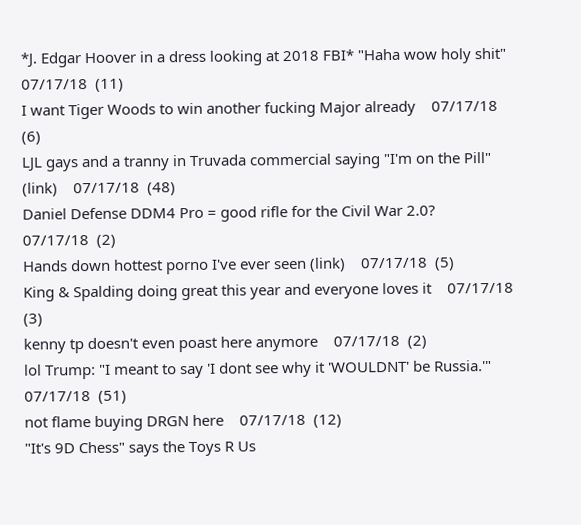*J. Edgar Hoover in a dress looking at 2018 FBI* "Haha wow holy shit"    07/17/18  (11)
I want Tiger Woods to win another fucking Major already    07/17/18  (6)
LJL gays and a tranny in Truvada commercial saying "I'm on the Pill" (link)    07/17/18  (48)
Daniel Defense DDM4 Pro = good rifle for the Civil War 2.0?    07/17/18  (2)
Hands down hottest porno I've ever seen (link)    07/17/18  (5)
King & Spalding doing great this year and everyone loves it    07/17/18  (3)
kenny tp doesn't even poast here anymore    07/17/18  (2)
lol Trump: "I meant to say 'I dont see why it 'WOULDNT' be Russia.'"    07/17/18  (51)
not flame buying DRGN here    07/17/18  (12)
"It's 9D Chess" says the Toys R Us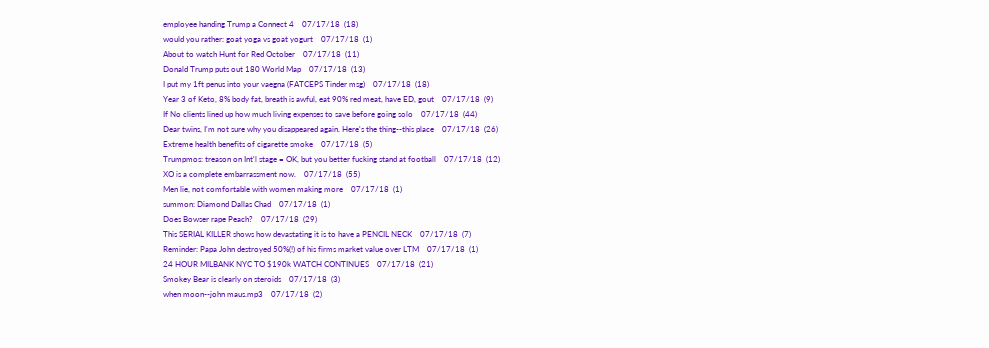employee handing Trump a Connect 4    07/17/18  (18)
would you rather: goat yoga vs goat yogurt    07/17/18  (1)
About to watch Hunt for Red October    07/17/18  (11)
Donald Trump puts out 180 World Map    07/17/18  (13)
I put my 1ft penus into your vaegna (FATCEPS Tinder msg)    07/17/18  (18)
Year 3 of Keto, 8% body fat, breath is awful, eat 90% red meat, have ED, gout    07/17/18  (9)
If No clients lined up how much living expenses to save before going solo    07/17/18  (44)
Dear twins, I'm not sure why you disappeared again. Here's the thing--this place    07/17/18  (26)
Extreme health benefits of cigarette smoke    07/17/18  (5)
Trumpmos: treason on Int'l stage = OK, but you better fucking stand at football    07/17/18  (12)
XO is a complete embarrassment now.    07/17/18  (55)
Men lie, not comfortable with women making more    07/17/18  (1)
summon: Diamond Dallas Chad    07/17/18  (1)
Does Bowser rape Peach?    07/17/18  (29)
This SERIAL KILLER shows how devastating it is to have a PENCIL NECK    07/17/18  (7)
Reminder: Papa John destroyed 50%(!) of his firms market value over LTM    07/17/18  (1)
24 HOUR MILBANK NYC TO $190k WATCH CONTINUES    07/17/18  (21)
Smokey Bear is clearly on steroids    07/17/18  (3)
when moon--john maus.mp3    07/17/18  (2)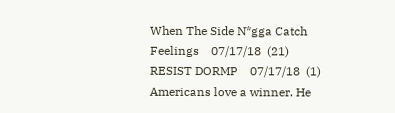When The Side N*gga Catch Feelings    07/17/18  (21)
RESIST DORMP    07/17/18  (1)
Americans love a winner. He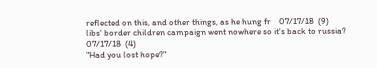reflected on this, and other things, as he hung fr    07/17/18  (9)
libs' border children campaign went nowhere so it's back to russia?    07/17/18  (4)
"Had you lost hope?"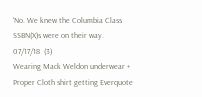'No. We knew the Columbia Class SSBN(X)s were on their way.    07/17/18  (3)
Wearing Mack Weldon underwear + Proper Cloth shirt getting Everquote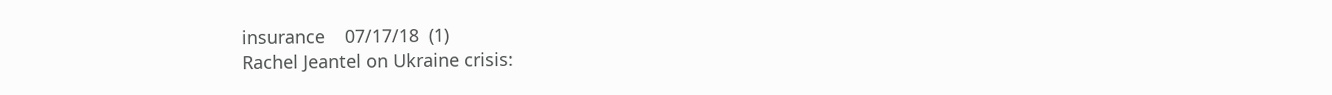insurance    07/17/18  (1)
Rachel Jeantel on Ukraine crisis: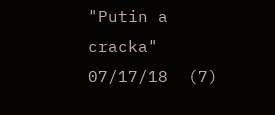"Putin a cracka"    07/17/18  (7)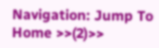Navigation: Jump To Home >>(2)>>